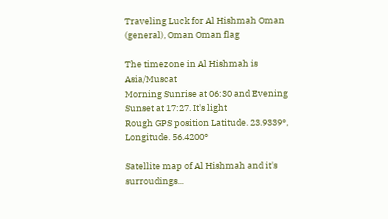Traveling Luck for Al Hishmah Oman (general), Oman Oman flag

The timezone in Al Hishmah is Asia/Muscat
Morning Sunrise at 06:30 and Evening Sunset at 17:27. It's light
Rough GPS position Latitude. 23.9339°, Longitude. 56.4200°

Satellite map of Al Hishmah and it's surroudings...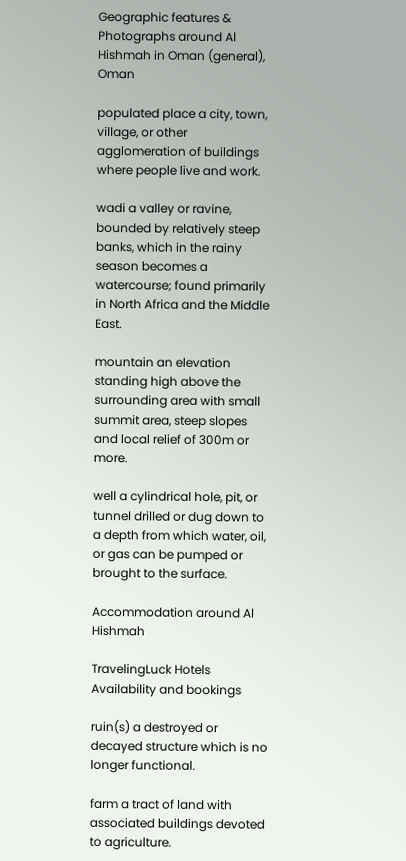Geographic features & Photographs around Al Hishmah in Oman (general), Oman

populated place a city, town, village, or other agglomeration of buildings where people live and work.

wadi a valley or ravine, bounded by relatively steep banks, which in the rainy season becomes a watercourse; found primarily in North Africa and the Middle East.

mountain an elevation standing high above the surrounding area with small summit area, steep slopes and local relief of 300m or more.

well a cylindrical hole, pit, or tunnel drilled or dug down to a depth from which water, oil, or gas can be pumped or brought to the surface.

Accommodation around Al Hishmah

TravelingLuck Hotels
Availability and bookings

ruin(s) a destroyed or decayed structure which is no longer functional.

farm a tract of land with associated buildings devoted to agriculture.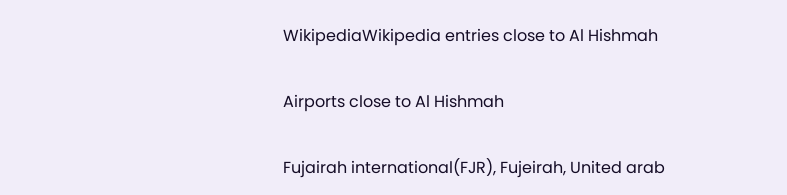WikipediaWikipedia entries close to Al Hishmah

Airports close to Al Hishmah

Fujairah international(FJR), Fujeirah, United arab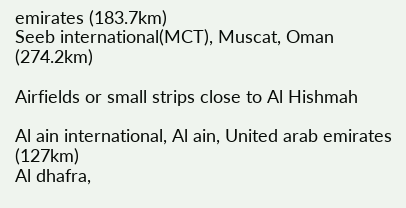emirates (183.7km)
Seeb international(MCT), Muscat, Oman (274.2km)

Airfields or small strips close to Al Hishmah

Al ain international, Al ain, United arab emirates (127km)
Al dhafra,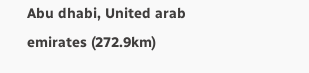Abu dhabi, United arab emirates (272.9km)